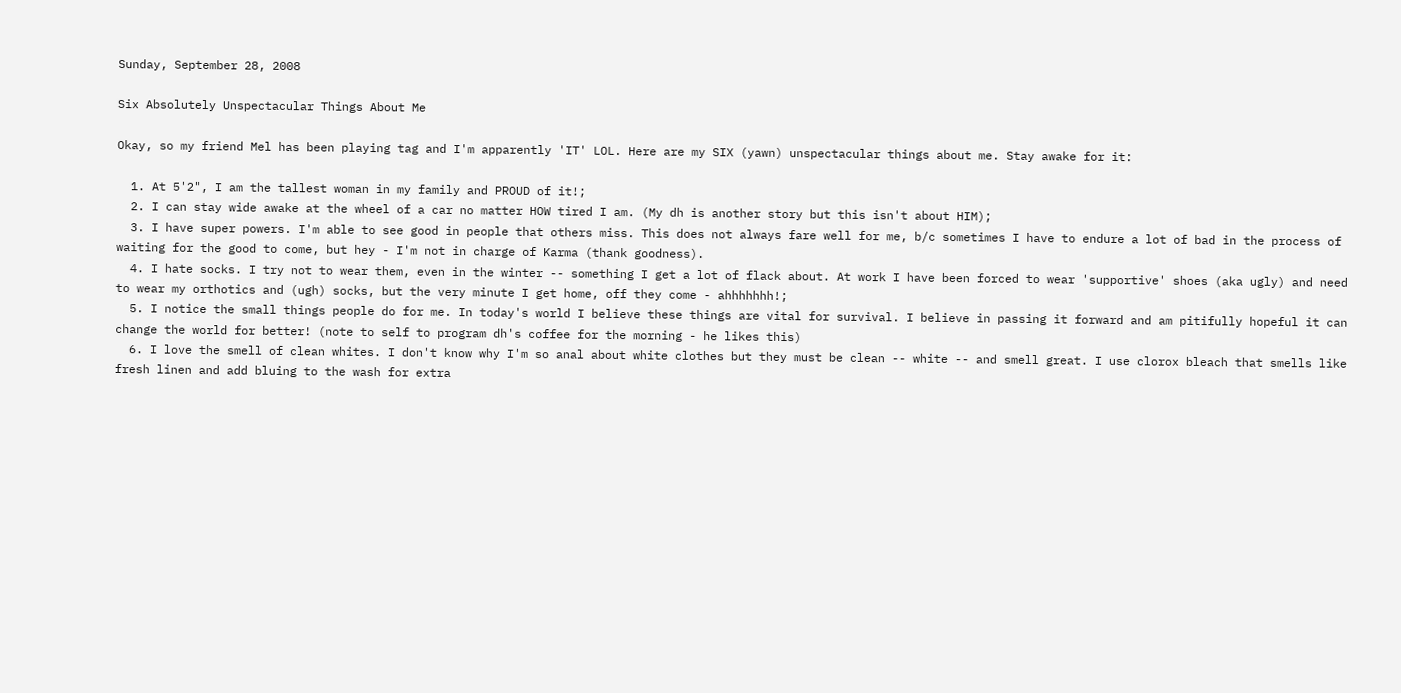Sunday, September 28, 2008

Six Absolutely Unspectacular Things About Me

Okay, so my friend Mel has been playing tag and I'm apparently 'IT' LOL. Here are my SIX (yawn) unspectacular things about me. Stay awake for it:

  1. At 5'2", I am the tallest woman in my family and PROUD of it!;
  2. I can stay wide awake at the wheel of a car no matter HOW tired I am. (My dh is another story but this isn't about HIM);
  3. I have super powers. I'm able to see good in people that others miss. This does not always fare well for me, b/c sometimes I have to endure a lot of bad in the process of waiting for the good to come, but hey - I'm not in charge of Karma (thank goodness).
  4. I hate socks. I try not to wear them, even in the winter -- something I get a lot of flack about. At work I have been forced to wear 'supportive' shoes (aka ugly) and need to wear my orthotics and (ugh) socks, but the very minute I get home, off they come - ahhhhhhh!;
  5. I notice the small things people do for me. In today's world I believe these things are vital for survival. I believe in passing it forward and am pitifully hopeful it can change the world for better! (note to self to program dh's coffee for the morning - he likes this)
  6. I love the smell of clean whites. I don't know why I'm so anal about white clothes but they must be clean -- white -- and smell great. I use clorox bleach that smells like fresh linen and add bluing to the wash for extra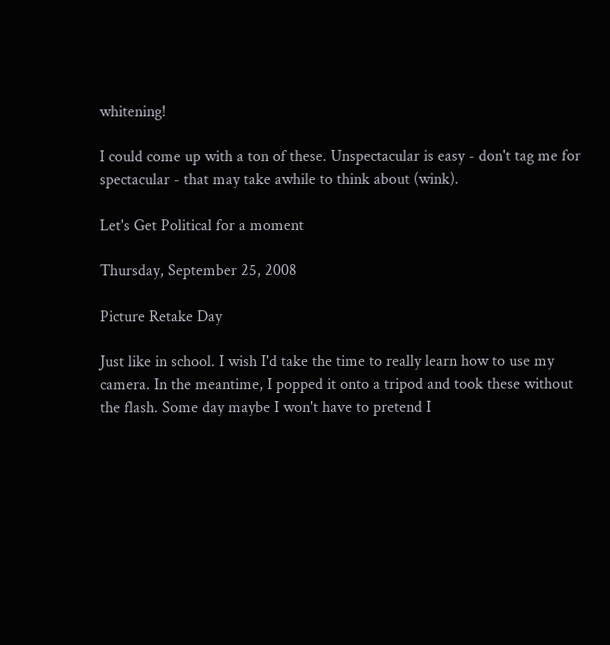whitening!

I could come up with a ton of these. Unspectacular is easy - don't tag me for spectacular - that may take awhile to think about (wink).

Let's Get Political for a moment

Thursday, September 25, 2008

Picture Retake Day

Just like in school. I wish I'd take the time to really learn how to use my camera. In the meantime, I popped it onto a tripod and took these without the flash. Some day maybe I won't have to pretend I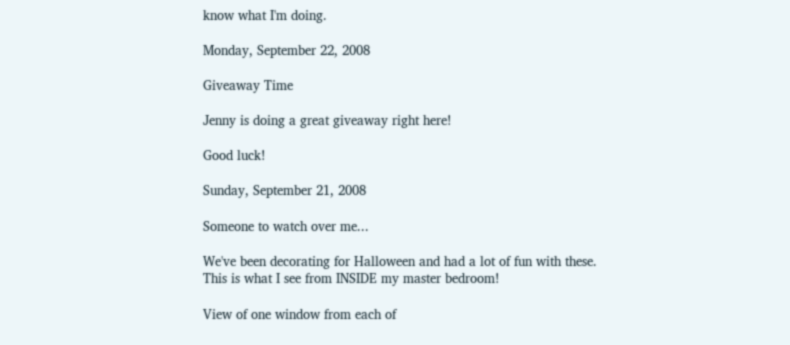know what I'm doing.

Monday, September 22, 2008

Giveaway Time

Jenny is doing a great giveaway right here!

Good luck!

Sunday, September 21, 2008

Someone to watch over me...

We've been decorating for Halloween and had a lot of fun with these.
This is what I see from INSIDE my master bedroom!

View of one window from each of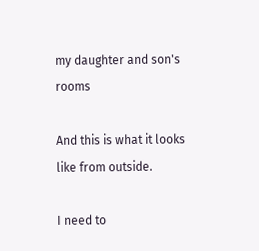my daughter and son's rooms

And this is what it looks like from outside.

I need to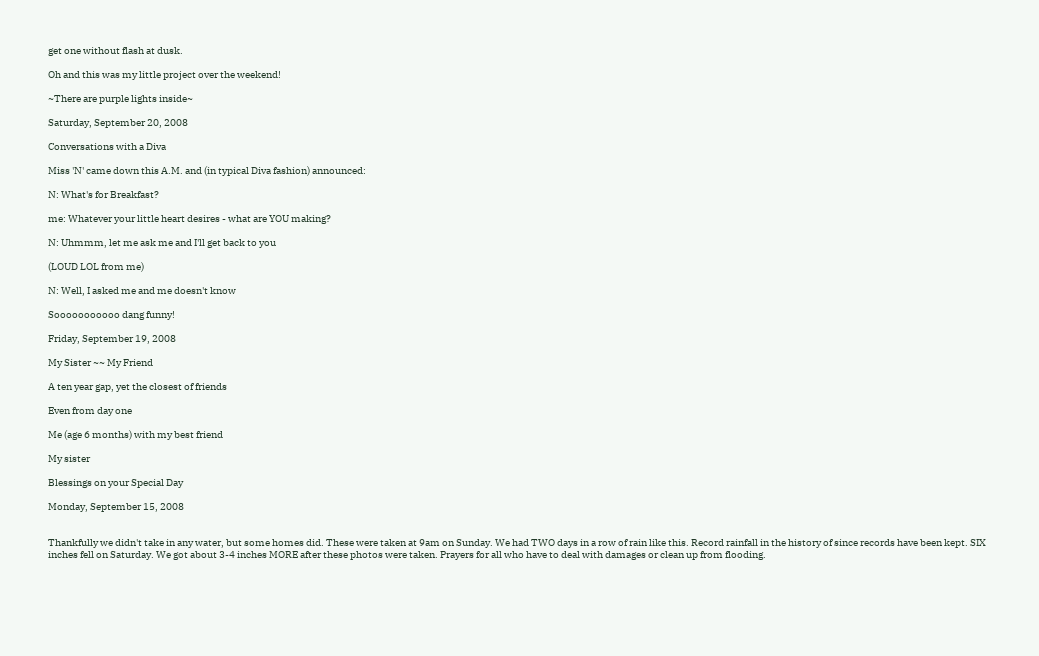get one without flash at dusk.

Oh and this was my little project over the weekend!

~There are purple lights inside~

Saturday, September 20, 2008

Conversations with a Diva

Miss 'N' came down this A.M. and (in typical Diva fashion) announced:

N: What's for Breakfast?

me: Whatever your little heart desires - what are YOU making?

N: Uhmmm, let me ask me and I'll get back to you

(LOUD LOL from me)

N: Well, I asked me and me doesn't know

Sooooooooooo dang funny!

Friday, September 19, 2008

My Sister ~~ My Friend

A ten year gap, yet the closest of friends

Even from day one

Me (age 6 months) with my best friend

My sister

Blessings on your Special Day

Monday, September 15, 2008


Thankfully we didn't take in any water, but some homes did. These were taken at 9am on Sunday. We had TWO days in a row of rain like this. Record rainfall in the history of since records have been kept. SIX inches fell on Saturday. We got about 3-4 inches MORE after these photos were taken. Prayers for all who have to deal with damages or clean up from flooding.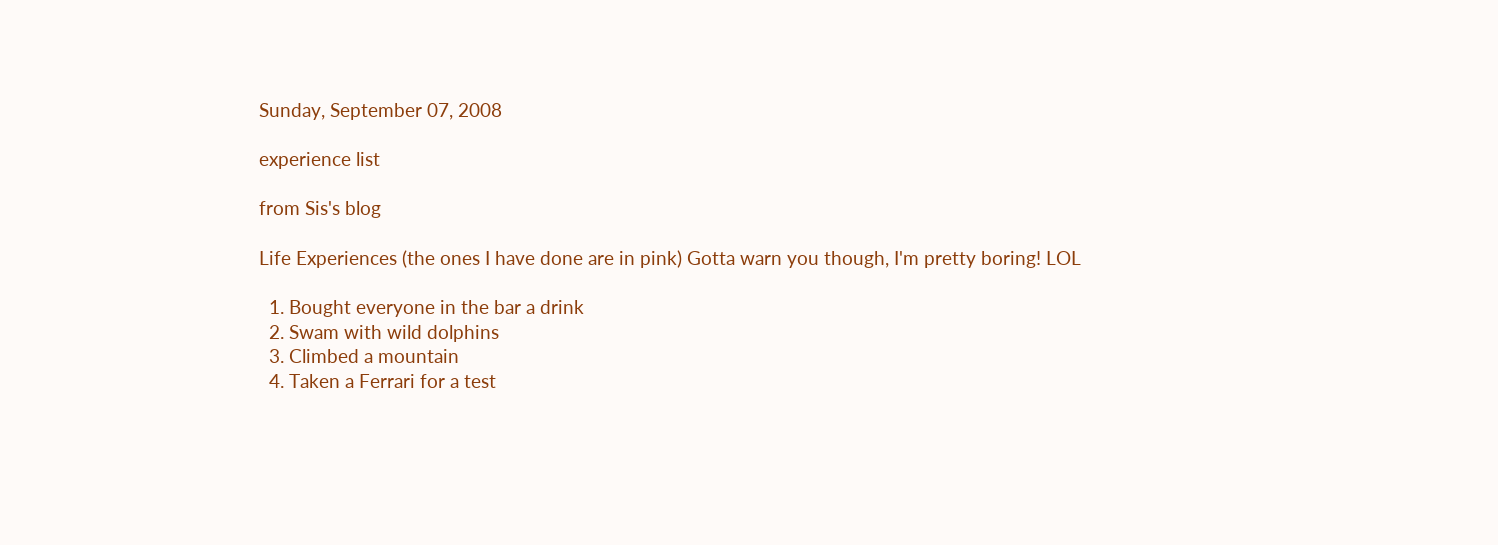Sunday, September 07, 2008

experience list

from Sis's blog

Life Experiences (the ones I have done are in pink) Gotta warn you though, I'm pretty boring! LOL

  1. Bought everyone in the bar a drink
  2. Swam with wild dolphins
  3. Climbed a mountain
  4. Taken a Ferrari for a test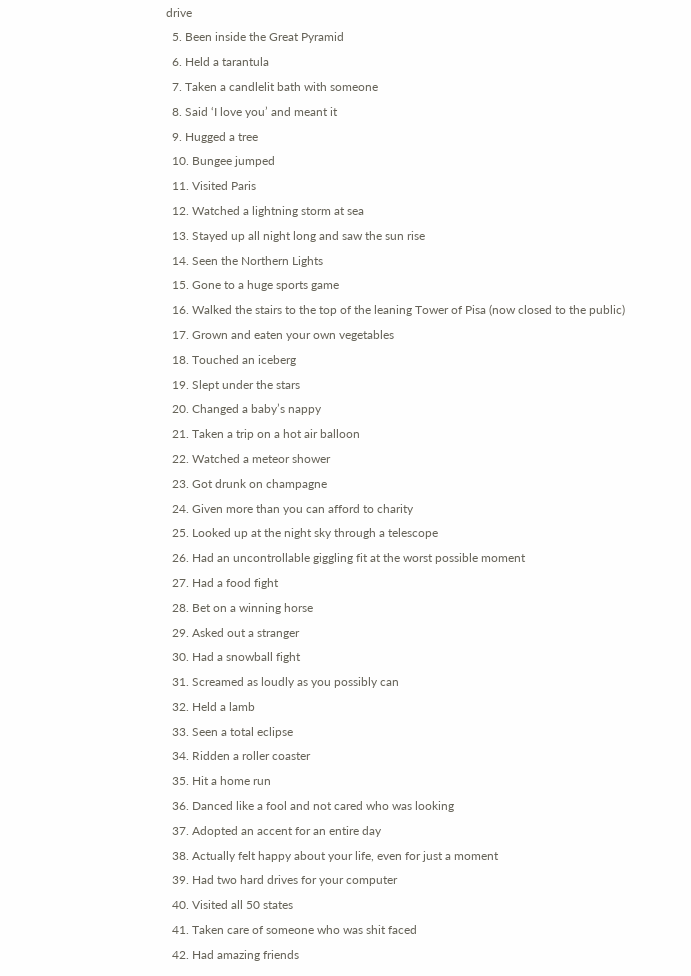drive
  5. Been inside the Great Pyramid
  6. Held a tarantula
  7. Taken a candlelit bath with someone
  8. Said ‘I love you’ and meant it
  9. Hugged a tree
  10. Bungee jumped
  11. Visited Paris
  12. Watched a lightning storm at sea
  13. Stayed up all night long and saw the sun rise
  14. Seen the Northern Lights
  15. Gone to a huge sports game
  16. Walked the stairs to the top of the leaning Tower of Pisa (now closed to the public)
  17. Grown and eaten your own vegetables
  18. Touched an iceberg
  19. Slept under the stars
  20. Changed a baby’s nappy
  21. Taken a trip on a hot air balloon
  22. Watched a meteor shower
  23. Got drunk on champagne
  24. Given more than you can afford to charity
  25. Looked up at the night sky through a telescope
  26. Had an uncontrollable giggling fit at the worst possible moment
  27. Had a food fight
  28. Bet on a winning horse
  29. Asked out a stranger
  30. Had a snowball fight
  31. Screamed as loudly as you possibly can
  32. Held a lamb
  33. Seen a total eclipse
  34. Ridden a roller coaster
  35. Hit a home run
  36. Danced like a fool and not cared who was looking
  37. Adopted an accent for an entire day
  38. Actually felt happy about your life, even for just a moment
  39. Had two hard drives for your computer
  40. Visited all 50 states
  41. Taken care of someone who was shit faced
  42. Had amazing friends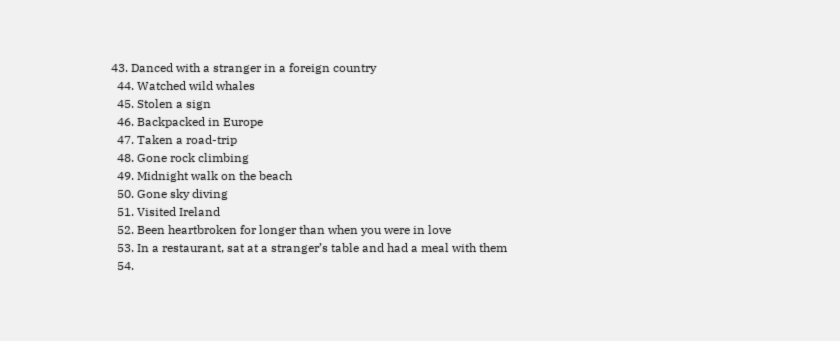43. Danced with a stranger in a foreign country
  44. Watched wild whales
  45. Stolen a sign
  46. Backpacked in Europe
  47. Taken a road-trip
  48. Gone rock climbing
  49. Midnight walk on the beach
  50. Gone sky diving
  51. Visited Ireland
  52. Been heartbroken for longer than when you were in love
  53. In a restaurant, sat at a stranger’s table and had a meal with them
  54.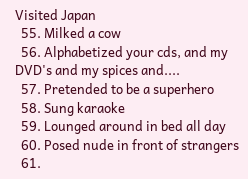Visited Japan
  55. Milked a cow
  56. Alphabetized your cds, and my DVD's and my spices and....
  57. Pretended to be a superhero
  58. Sung karaoke
  59. Lounged around in bed all day
  60. Posed nude in front of strangers
  61.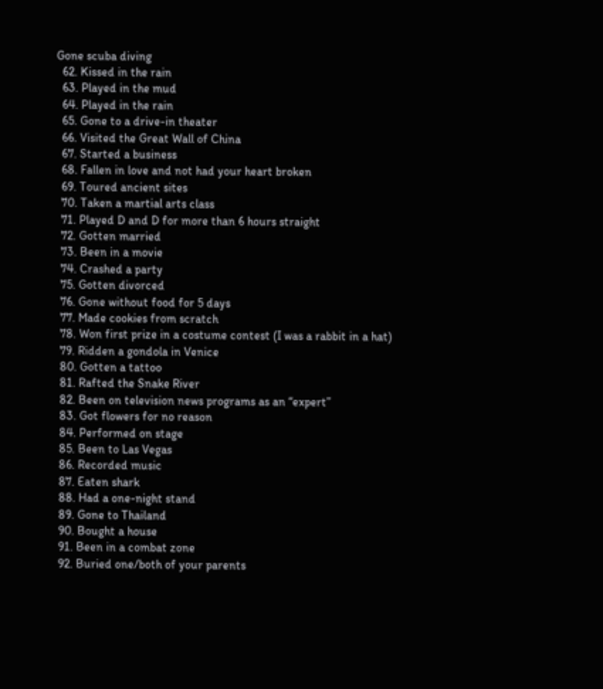Gone scuba diving
  62. Kissed in the rain
  63. Played in the mud
  64. Played in the rain
  65. Gone to a drive-in theater
  66. Visited the Great Wall of China
  67. Started a business
  68. Fallen in love and not had your heart broken
  69. Toured ancient sites
  70. Taken a martial arts class
  71. Played D and D for more than 6 hours straight
  72. Gotten married
  73. Been in a movie
  74. Crashed a party
  75. Gotten divorced
  76. Gone without food for 5 days
  77. Made cookies from scratch
  78. Won first prize in a costume contest (I was a rabbit in a hat)
  79. Ridden a gondola in Venice
  80. Gotten a tattoo
  81. Rafted the Snake River
  82. Been on television news programs as an “expert”
  83. Got flowers for no reason
  84. Performed on stage
  85. Been to Las Vegas
  86. Recorded music
  87. Eaten shark
  88. Had a one-night stand
  89. Gone to Thailand
  90. Bought a house
  91. Been in a combat zone
  92. Buried one/both of your parents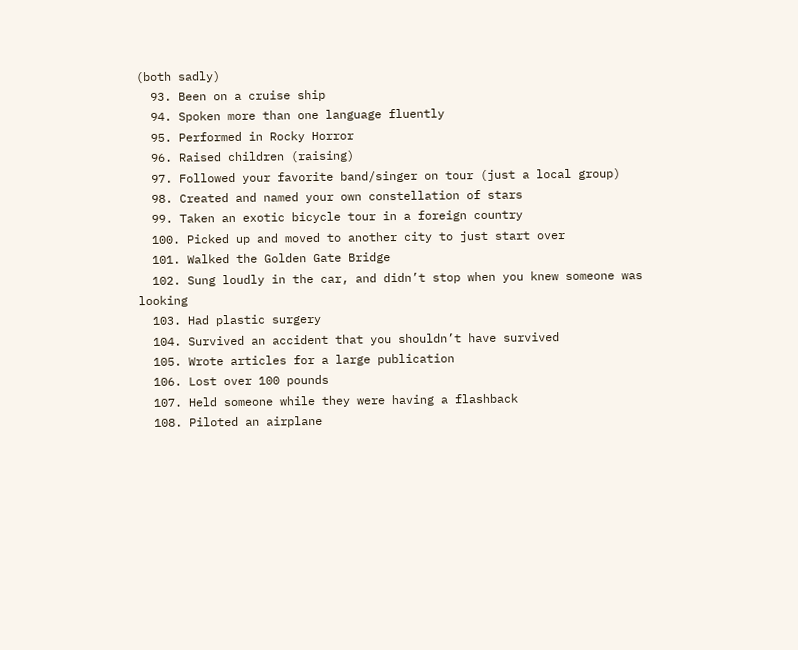(both sadly)
  93. Been on a cruise ship
  94. Spoken more than one language fluently
  95. Performed in Rocky Horror
  96. Raised children (raising)
  97. Followed your favorite band/singer on tour (just a local group)
  98. Created and named your own constellation of stars
  99. Taken an exotic bicycle tour in a foreign country
  100. Picked up and moved to another city to just start over
  101. Walked the Golden Gate Bridge
  102. Sung loudly in the car, and didn’t stop when you knew someone was looking
  103. Had plastic surgery
  104. Survived an accident that you shouldn’t have survived
  105. Wrote articles for a large publication
  106. Lost over 100 pounds
  107. Held someone while they were having a flashback
  108. Piloted an airplane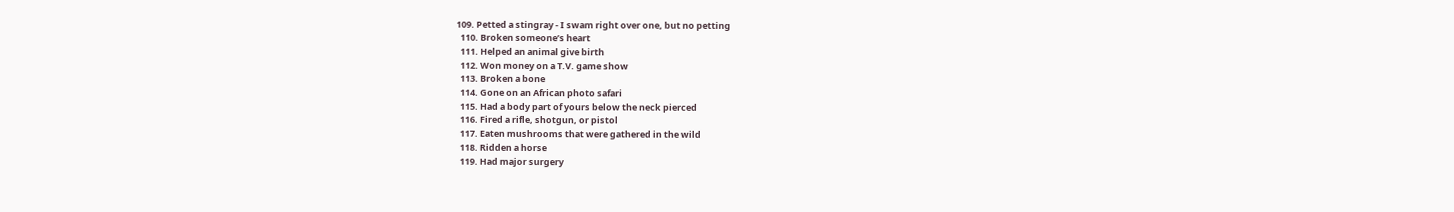109. Petted a stingray - I swam right over one, but no petting
  110. Broken someone’s heart
  111. Helped an animal give birth
  112. Won money on a T.V. game show
  113. Broken a bone
  114. Gone on an African photo safari
  115. Had a body part of yours below the neck pierced
  116. Fired a rifle, shotgun, or pistol
  117. Eaten mushrooms that were gathered in the wild
  118. Ridden a horse
  119. Had major surgery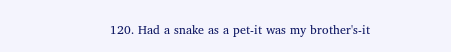120. Had a snake as a pet-it was my brother's-it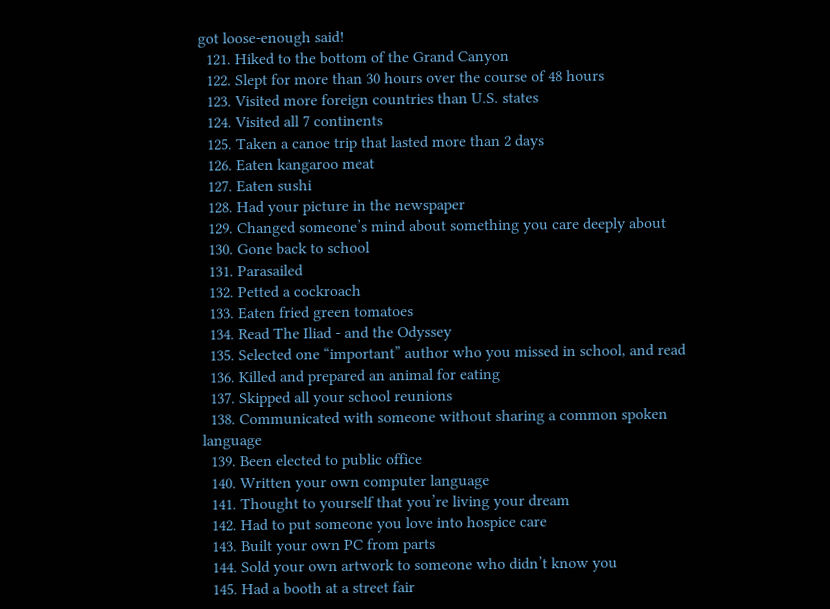got loose-enough said!
  121. Hiked to the bottom of the Grand Canyon
  122. Slept for more than 30 hours over the course of 48 hours
  123. Visited more foreign countries than U.S. states
  124. Visited all 7 continents
  125. Taken a canoe trip that lasted more than 2 days
  126. Eaten kangaroo meat
  127. Eaten sushi
  128. Had your picture in the newspaper
  129. Changed someone’s mind about something you care deeply about
  130. Gone back to school
  131. Parasailed
  132. Petted a cockroach
  133. Eaten fried green tomatoes
  134. Read The Iliad - and the Odyssey
  135. Selected one “important” author who you missed in school, and read
  136. Killed and prepared an animal for eating
  137. Skipped all your school reunions
  138. Communicated with someone without sharing a common spoken language
  139. Been elected to public office
  140. Written your own computer language
  141. Thought to yourself that you’re living your dream
  142. Had to put someone you love into hospice care
  143. Built your own PC from parts
  144. Sold your own artwork to someone who didn’t know you
  145. Had a booth at a street fair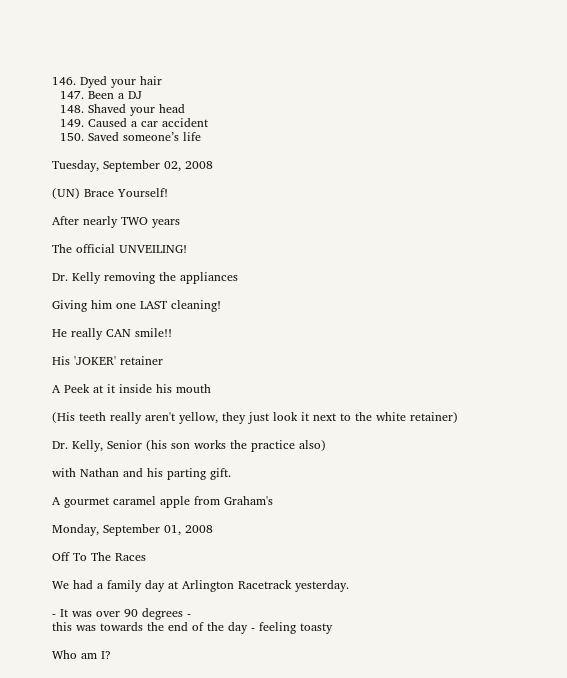146. Dyed your hair
  147. Been a DJ
  148. Shaved your head
  149. Caused a car accident
  150. Saved someone’s life

Tuesday, September 02, 2008

(UN) Brace Yourself!

After nearly TWO years

The official UNVEILING!

Dr. Kelly removing the appliances

Giving him one LAST cleaning!

He really CAN smile!!

His 'JOKER' retainer

A Peek at it inside his mouth

(His teeth really aren't yellow, they just look it next to the white retainer)

Dr. Kelly, Senior (his son works the practice also)

with Nathan and his parting gift.

A gourmet caramel apple from Graham's

Monday, September 01, 2008

Off To The Races

We had a family day at Arlington Racetrack yesterday.

- It was over 90 degrees -
this was towards the end of the day - feeling toasty

Who am I?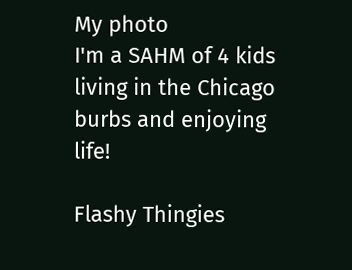My photo
I'm a SAHM of 4 kids living in the Chicago burbs and enjoying life!

Flashy Thingies